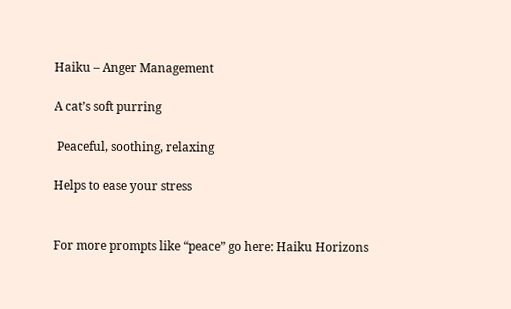Haiku – Anger Management

A cat’s soft purring

 Peaceful, soothing, relaxing

Helps to ease your stress


For more prompts like “peace” go here: Haiku Horizons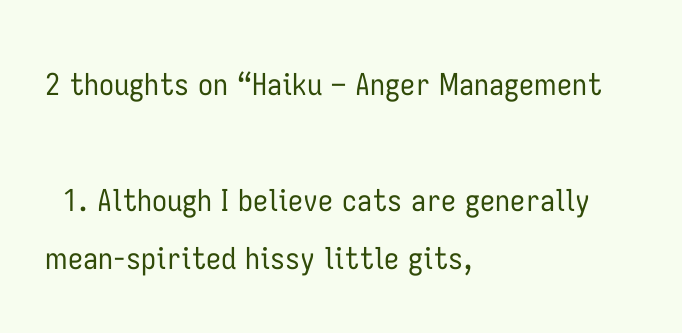2 thoughts on “Haiku – Anger Management

  1. Although I believe cats are generally mean-spirited hissy little gits,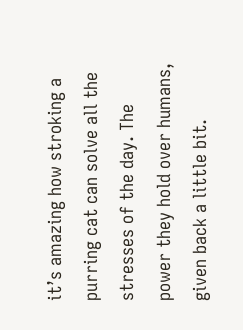it’s amazing how stroking a purring cat can solve all the stresses of the day. The power they hold over humans, given back a little bit.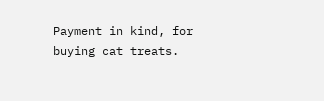Payment in kind, for buying cat treats.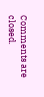Comments are closed.